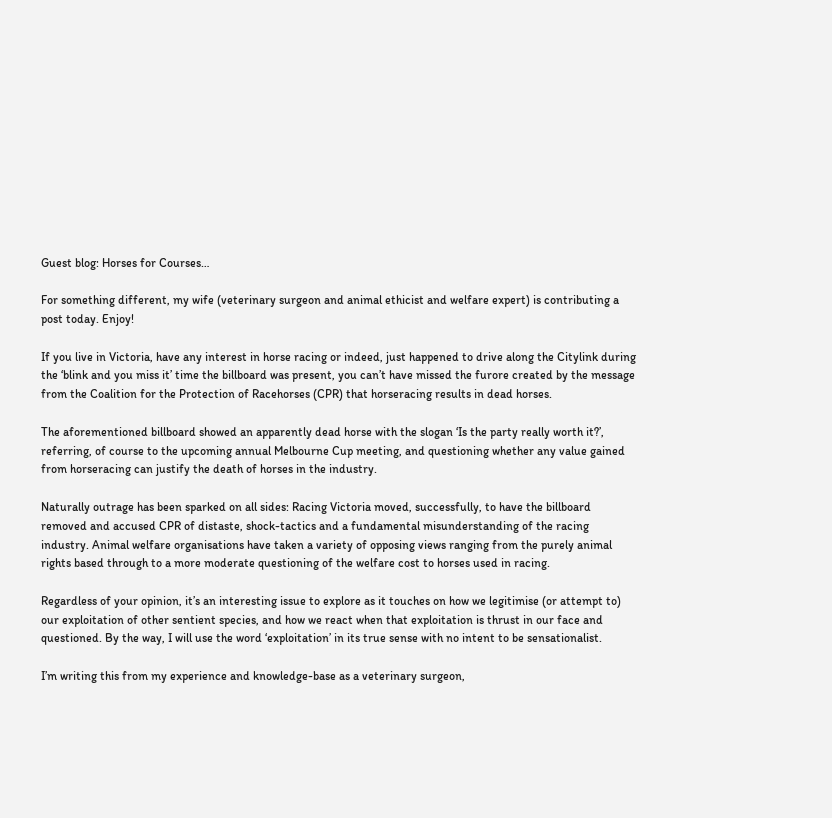Guest blog: Horses for Courses…

For something different, my wife (veterinary surgeon and animal ethicist and welfare expert) is contributing a post today. Enjoy!

If you live in Victoria, have any interest in horse racing or indeed, just happened to drive along the Citylink during the ‘blink and you miss it’ time the billboard was present, you can’t have missed the furore created by the message from the Coalition for the Protection of Racehorses (CPR) that horseracing results in dead horses.

The aforementioned billboard showed an apparently dead horse with the slogan ‘Is the party really worth it?’, referring, of course to the upcoming annual Melbourne Cup meeting, and questioning whether any value gained from horseracing can justify the death of horses in the industry.

Naturally outrage has been sparked on all sides: Racing Victoria moved, successfully, to have the billboard removed and accused CPR of distaste, shock-tactics and a fundamental misunderstanding of the racing industry. Animal welfare organisations have taken a variety of opposing views ranging from the purely animal rights based through to a more moderate questioning of the welfare cost to horses used in racing.

Regardless of your opinion, it’s an interesting issue to explore as it touches on how we legitimise (or attempt to) our exploitation of other sentient species, and how we react when that exploitation is thrust in our face and questioned. By the way, I will use the word ‘exploitation’ in its true sense with no intent to be sensationalist.

I’m writing this from my experience and knowledge-base as a veterinary surgeon,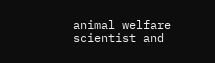animal welfare scientist and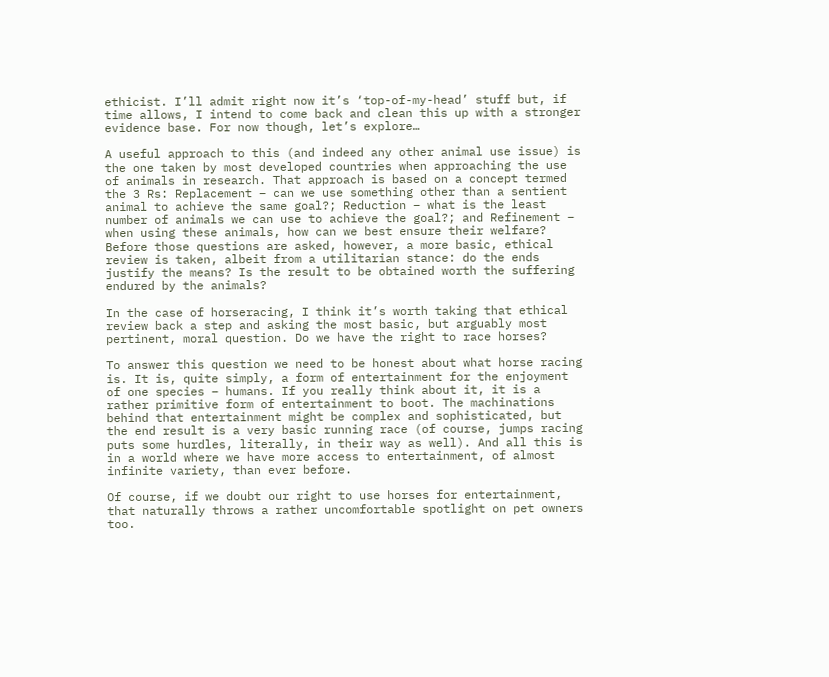ethicist. I’ll admit right now it’s ‘top-of-my-head’ stuff but, if time allows, I intend to come back and clean this up with a stronger evidence base. For now though, let’s explore…

A useful approach to this (and indeed any other animal use issue) is the one taken by most developed countries when approaching the use of animals in research. That approach is based on a concept termed the 3 Rs: Replacement – can we use something other than a sentient animal to achieve the same goal?; Reduction – what is the least number of animals we can use to achieve the goal?; and Refinement – when using these animals, how can we best ensure their welfare? Before those questions are asked, however, a more basic, ethical review is taken, albeit from a utilitarian stance: do the ends justify the means? Is the result to be obtained worth the suffering endured by the animals?

In the case of horseracing, I think it’s worth taking that ethical review back a step and asking the most basic, but arguably most pertinent, moral question. Do we have the right to race horses?

To answer this question we need to be honest about what horse racing is. It is, quite simply, a form of entertainment for the enjoyment of one species – humans. If you really think about it, it is a rather primitive form of entertainment to boot. The machinations behind that entertainment might be complex and sophisticated, but the end result is a very basic running race (of course, jumps racing puts some hurdles, literally, in their way as well). And all this is in a world where we have more access to entertainment, of almost infinite variety, than ever before.

Of course, if we doubt our right to use horses for entertainment, that naturally throws a rather uncomfortable spotlight on pet owners too.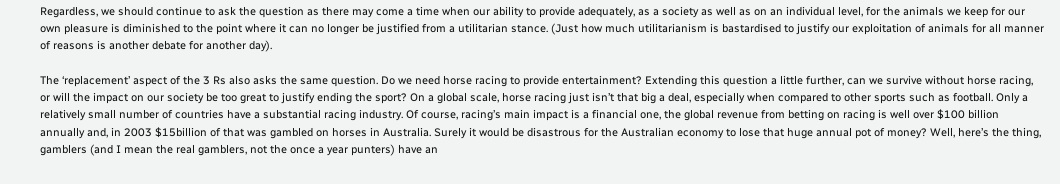Regardless, we should continue to ask the question as there may come a time when our ability to provide adequately, as a society as well as on an individual level, for the animals we keep for our own pleasure is diminished to the point where it can no longer be justified from a utilitarian stance. (Just how much utilitarianism is bastardised to justify our exploitation of animals for all manner of reasons is another debate for another day).

The ‘replacement’ aspect of the 3 Rs also asks the same question. Do we need horse racing to provide entertainment? Extending this question a little further, can we survive without horse racing, or will the impact on our society be too great to justify ending the sport? On a global scale, horse racing just isn’t that big a deal, especially when compared to other sports such as football. Only a relatively small number of countries have a substantial racing industry. Of course, racing’s main impact is a financial one, the global revenue from betting on racing is well over $100 billion annually and, in 2003 $15billion of that was gambled on horses in Australia. Surely it would be disastrous for the Australian economy to lose that huge annual pot of money? Well, here’s the thing, gamblers (and I mean the real gamblers, not the once a year punters) have an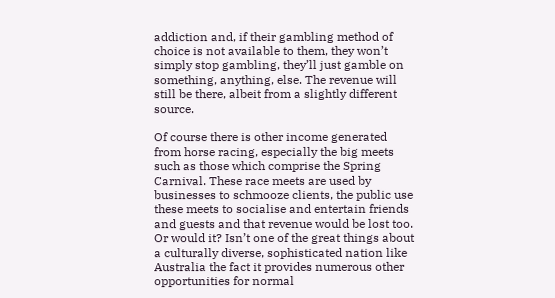addiction and, if their gambling method of choice is not available to them, they won’t simply stop gambling, they’ll just gamble on something, anything, else. The revenue will still be there, albeit from a slightly different source.

Of course there is other income generated from horse racing, especially the big meets such as those which comprise the Spring Carnival. These race meets are used by businesses to schmooze clients, the public use these meets to socialise and entertain friends and guests and that revenue would be lost too. Or would it? Isn’t one of the great things about a culturally diverse, sophisticated nation like Australia the fact it provides numerous other opportunities for normal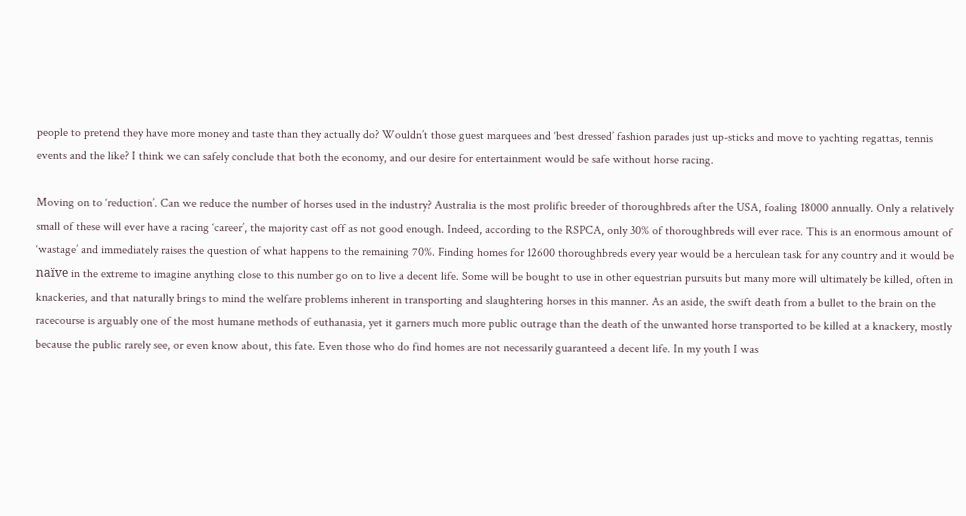people to pretend they have more money and taste than they actually do? Wouldn’t those guest marquees and ‘best dressed’ fashion parades just up-sticks and move to yachting regattas, tennis events and the like? I think we can safely conclude that both the economy, and our desire for entertainment would be safe without horse racing.

Moving on to ‘reduction’. Can we reduce the number of horses used in the industry? Australia is the most prolific breeder of thoroughbreds after the USA, foaling 18000 annually. Only a relatively small of these will ever have a racing ‘career’, the majority cast off as not good enough. Indeed, according to the RSPCA, only 30% of thoroughbreds will ever race. This is an enormous amount of ‘wastage’ and immediately raises the question of what happens to the remaining 70%. Finding homes for 12600 thoroughbreds every year would be a herculean task for any country and it would be naïve in the extreme to imagine anything close to this number go on to live a decent life. Some will be bought to use in other equestrian pursuits but many more will ultimately be killed, often in knackeries, and that naturally brings to mind the welfare problems inherent in transporting and slaughtering horses in this manner. As an aside, the swift death from a bullet to the brain on the racecourse is arguably one of the most humane methods of euthanasia, yet it garners much more public outrage than the death of the unwanted horse transported to be killed at a knackery, mostly because the public rarely see, or even know about, this fate. Even those who do find homes are not necessarily guaranteed a decent life. In my youth I was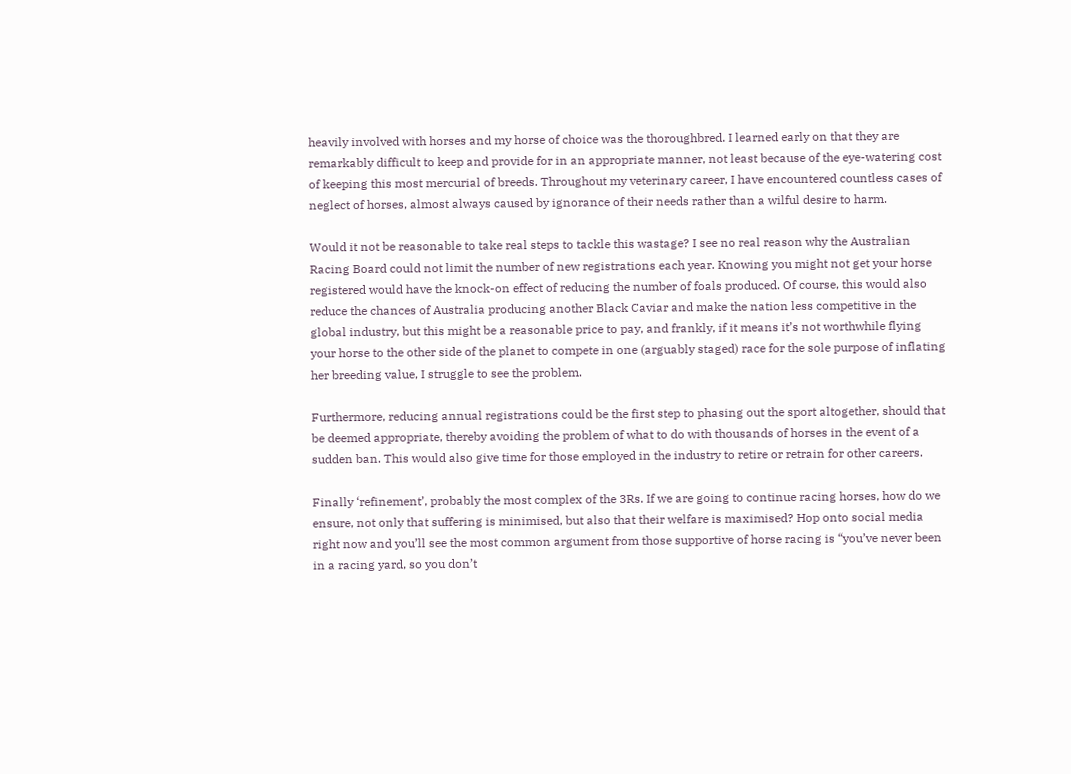heavily involved with horses and my horse of choice was the thoroughbred. I learned early on that they are remarkably difficult to keep and provide for in an appropriate manner, not least because of the eye-watering cost of keeping this most mercurial of breeds. Throughout my veterinary career, I have encountered countless cases of neglect of horses, almost always caused by ignorance of their needs rather than a wilful desire to harm.

Would it not be reasonable to take real steps to tackle this wastage? I see no real reason why the Australian Racing Board could not limit the number of new registrations each year. Knowing you might not get your horse registered would have the knock-on effect of reducing the number of foals produced. Of course, this would also reduce the chances of Australia producing another Black Caviar and make the nation less competitive in the global industry, but this might be a reasonable price to pay, and frankly, if it means it’s not worthwhile flying your horse to the other side of the planet to compete in one (arguably staged) race for the sole purpose of inflating her breeding value, I struggle to see the problem.

Furthermore, reducing annual registrations could be the first step to phasing out the sport altogether, should that be deemed appropriate, thereby avoiding the problem of what to do with thousands of horses in the event of a sudden ban. This would also give time for those employed in the industry to retire or retrain for other careers.

Finally ‘refinement’, probably the most complex of the 3Rs. If we are going to continue racing horses, how do we ensure, not only that suffering is minimised, but also that their welfare is maximised? Hop onto social media right now and you’ll see the most common argument from those supportive of horse racing is “you’ve never been in a racing yard, so you don’t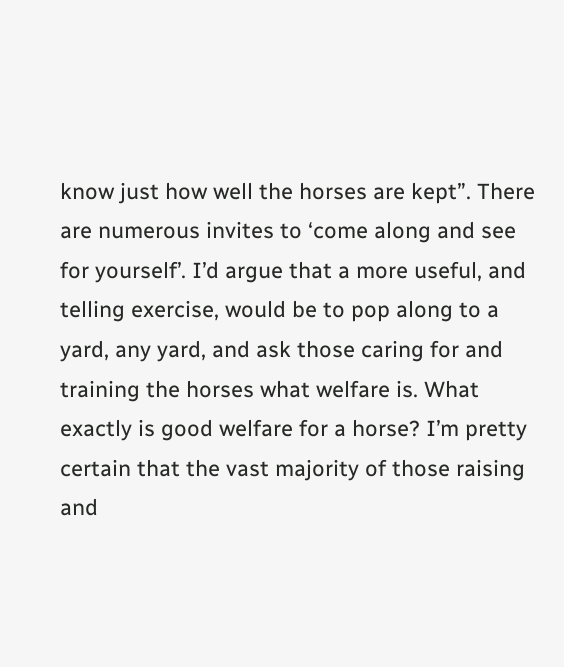know just how well the horses are kept”. There are numerous invites to ‘come along and see for yourself’. I’d argue that a more useful, and telling exercise, would be to pop along to a yard, any yard, and ask those caring for and training the horses what welfare is. What exactly is good welfare for a horse? I’m pretty certain that the vast majority of those raising and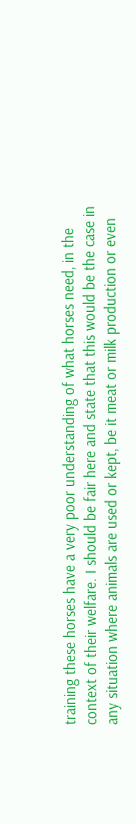training these horses have a very poor understanding of what horses need, in the context of their welfare. I should be fair here and state that this would be the case in any situation where animals are used or kept, be it meat or milk production or even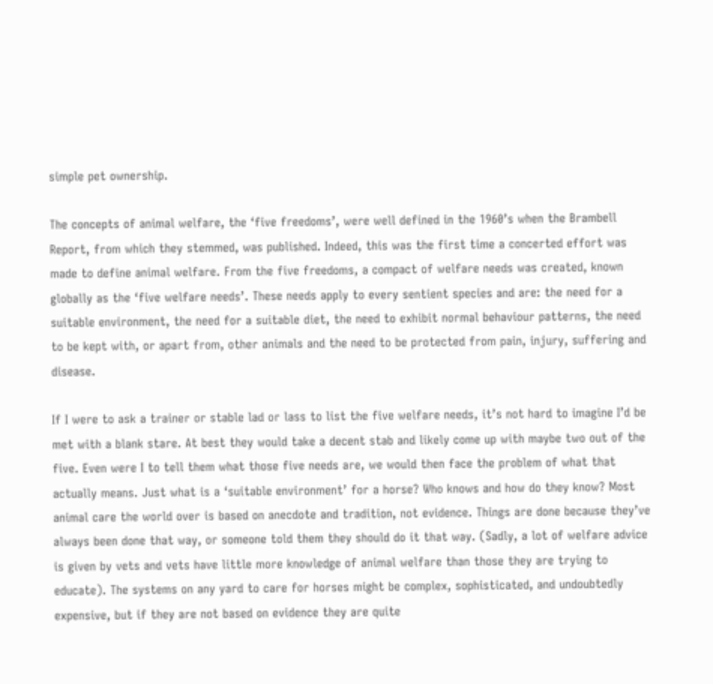simple pet ownership.

The concepts of animal welfare, the ‘five freedoms’, were well defined in the 1960’s when the Brambell Report, from which they stemmed, was published. Indeed, this was the first time a concerted effort was made to define animal welfare. From the five freedoms, a compact of welfare needs was created, known globally as the ‘five welfare needs’. These needs apply to every sentient species and are: the need for a suitable environment, the need for a suitable diet, the need to exhibit normal behaviour patterns, the need to be kept with, or apart from, other animals and the need to be protected from pain, injury, suffering and disease.

If I were to ask a trainer or stable lad or lass to list the five welfare needs, it’s not hard to imagine I’d be met with a blank stare. At best they would take a decent stab and likely come up with maybe two out of the five. Even were I to tell them what those five needs are, we would then face the problem of what that actually means. Just what is a ‘suitable environment’ for a horse? Who knows and how do they know? Most animal care the world over is based on anecdote and tradition, not evidence. Things are done because they’ve always been done that way, or someone told them they should do it that way. (Sadly, a lot of welfare advice is given by vets and vets have little more knowledge of animal welfare than those they are trying to educate). The systems on any yard to care for horses might be complex, sophisticated, and undoubtedly expensive, but if they are not based on evidence they are quite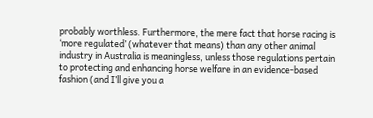probably worthless. Furthermore, the mere fact that horse racing is ‘more regulated’ (whatever that means) than any other animal industry in Australia is meaningless, unless those regulations pertain to protecting and enhancing horse welfare in an evidence-based fashion (and I’ll give you a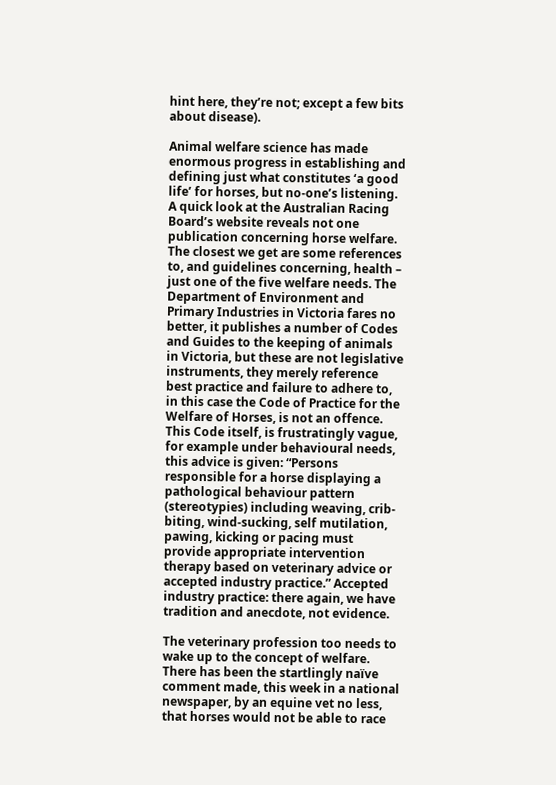hint here, they’re not; except a few bits about disease).

Animal welfare science has made enormous progress in establishing and defining just what constitutes ‘a good life’ for horses, but no-one’s listening. A quick look at the Australian Racing Board’s website reveals not one publication concerning horse welfare. The closest we get are some references to, and guidelines concerning, health – just one of the five welfare needs. The Department of Environment and Primary Industries in Victoria fares no better, it publishes a number of Codes and Guides to the keeping of animals in Victoria, but these are not legislative instruments, they merely reference best practice and failure to adhere to, in this case the Code of Practice for the Welfare of Horses, is not an offence. This Code itself, is frustratingly vague, for example under behavioural needs, this advice is given: “Persons responsible for a horse displaying a pathological behaviour pattern (stereotypies) including weaving, crib-biting, wind-sucking, self mutilation, pawing, kicking or pacing must provide appropriate intervention therapy based on veterinary advice or accepted industry practice.” Accepted industry practice: there again, we have tradition and anecdote, not evidence.

The veterinary profession too needs to wake up to the concept of welfare. There has been the startlingly naïve comment made, this week in a national newspaper, by an equine vet no less, that horses would not be able to race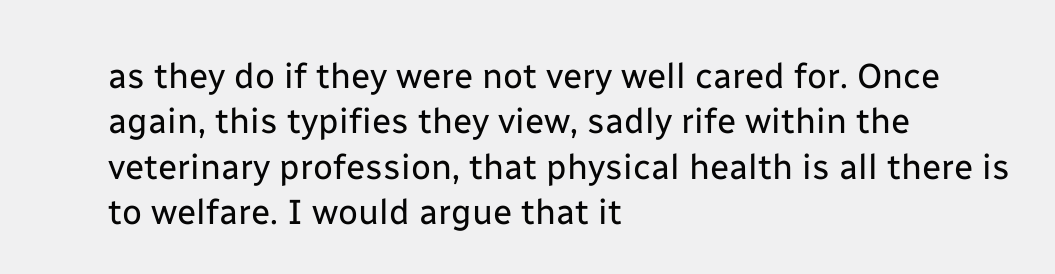as they do if they were not very well cared for. Once again, this typifies they view, sadly rife within the veterinary profession, that physical health is all there is to welfare. I would argue that it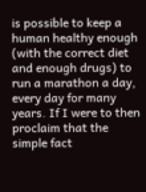is possible to keep a human healthy enough (with the correct diet and enough drugs) to run a marathon a day, every day for many years. If I were to then proclaim that the simple fact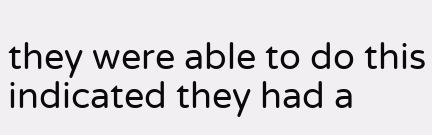they were able to do this indicated they had a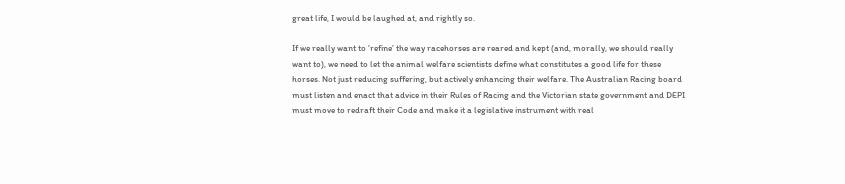great life, I would be laughed at, and rightly so.

If we really want to ‘refine’ the way racehorses are reared and kept (and, morally, we should really want to), we need to let the animal welfare scientists define what constitutes a good life for these horses. Not just reducing suffering, but actively enhancing their welfare. The Australian Racing board must listen and enact that advice in their Rules of Racing and the Victorian state government and DEPI must move to redraft their Code and make it a legislative instrument with real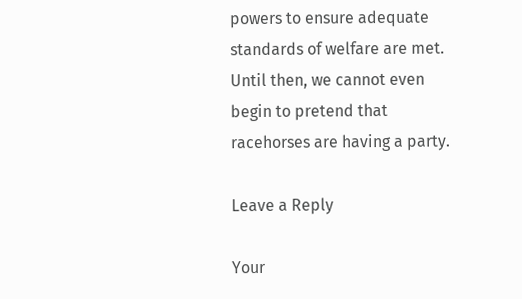powers to ensure adequate standards of welfare are met. Until then, we cannot even begin to pretend that racehorses are having a party.

Leave a Reply

Your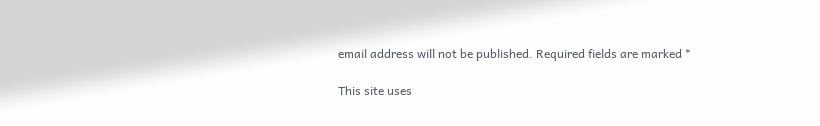email address will not be published. Required fields are marked *

This site uses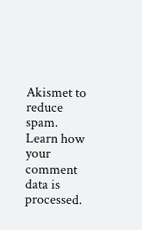Akismet to reduce spam. Learn how your comment data is processed.